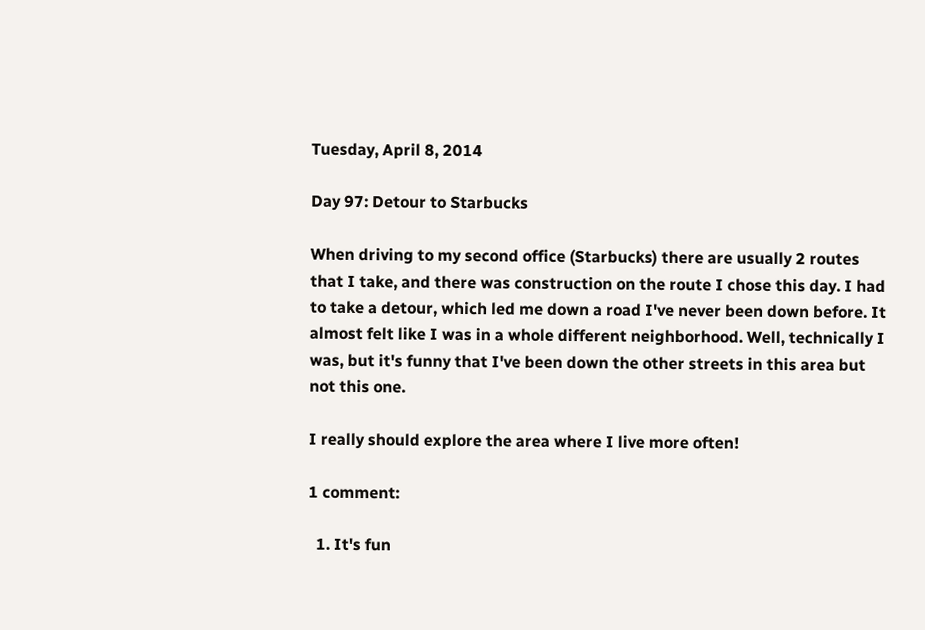Tuesday, April 8, 2014

Day 97: Detour to Starbucks

When driving to my second office (Starbucks) there are usually 2 routes that I take, and there was construction on the route I chose this day. I had to take a detour, which led me down a road I've never been down before. It almost felt like I was in a whole different neighborhood. Well, technically I was, but it's funny that I've been down the other streets in this area but not this one.

I really should explore the area where I live more often!

1 comment:

  1. It's fun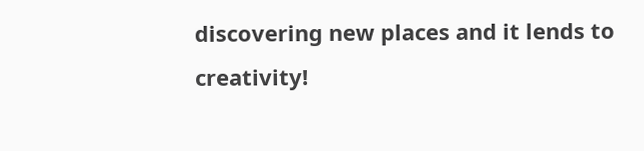discovering new places and it lends to creativity!